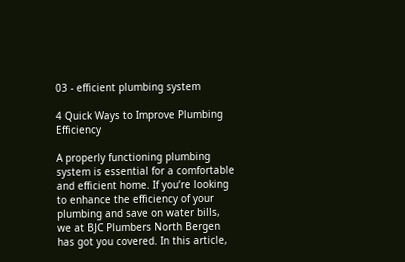03 - efficient plumbing system

4 Quick Ways to Improve Plumbing Efficiency

A properly functioning plumbing system is essential for a comfortable and efficient home. If you’re looking to enhance the efficiency of your plumbing and save on water bills, we at BJC Plumbers North Bergen has got you covered. In this article,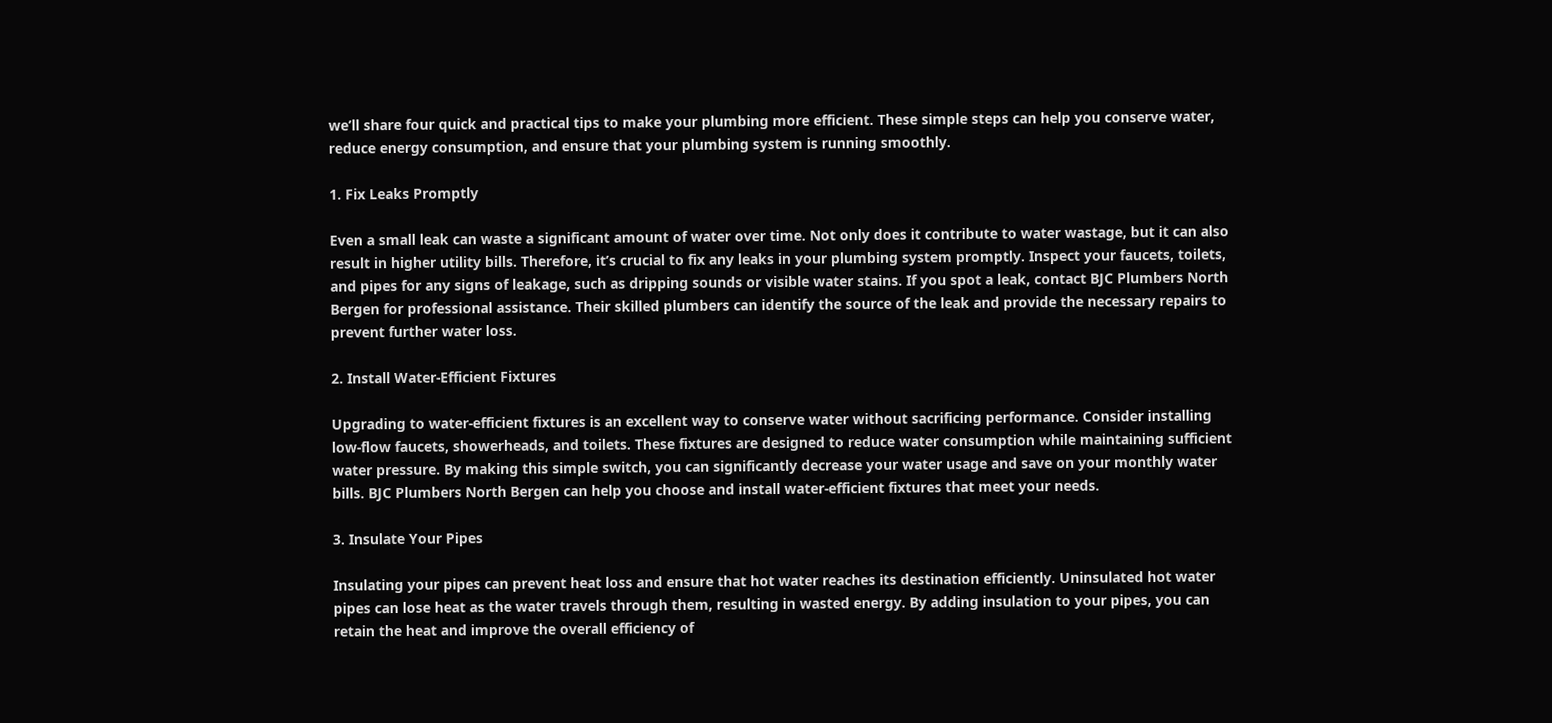we’ll share four quick and practical tips to make your plumbing more efficient. These simple steps can help you conserve water, reduce energy consumption, and ensure that your plumbing system is running smoothly.

1. Fix Leaks Promptly

Even a small leak can waste a significant amount of water over time. Not only does it contribute to water wastage, but it can also result in higher utility bills. Therefore, it’s crucial to fix any leaks in your plumbing system promptly. Inspect your faucets, toilets, and pipes for any signs of leakage, such as dripping sounds or visible water stains. If you spot a leak, contact BJC Plumbers North Bergen for professional assistance. Their skilled plumbers can identify the source of the leak and provide the necessary repairs to prevent further water loss.

2. Install Water-Efficient Fixtures

Upgrading to water-efficient fixtures is an excellent way to conserve water without sacrificing performance. Consider installing low-flow faucets, showerheads, and toilets. These fixtures are designed to reduce water consumption while maintaining sufficient water pressure. By making this simple switch, you can significantly decrease your water usage and save on your monthly water bills. BJC Plumbers North Bergen can help you choose and install water-efficient fixtures that meet your needs.

3. Insulate Your Pipes

Insulating your pipes can prevent heat loss and ensure that hot water reaches its destination efficiently. Uninsulated hot water pipes can lose heat as the water travels through them, resulting in wasted energy. By adding insulation to your pipes, you can retain the heat and improve the overall efficiency of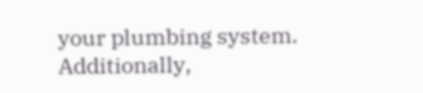your plumbing system. Additionally,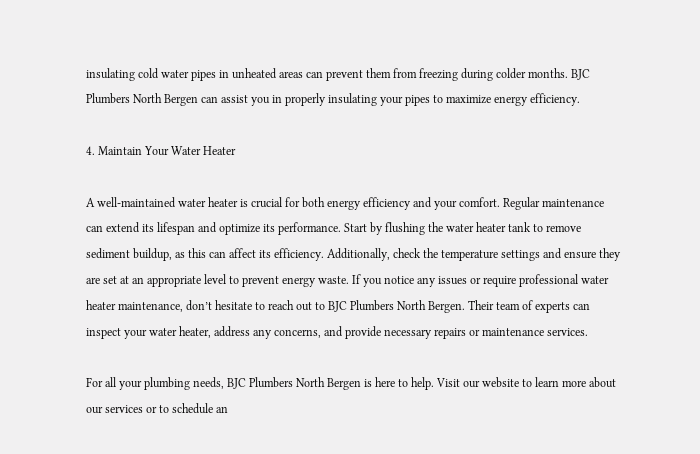insulating cold water pipes in unheated areas can prevent them from freezing during colder months. BJC Plumbers North Bergen can assist you in properly insulating your pipes to maximize energy efficiency.

4. Maintain Your Water Heater

A well-maintained water heater is crucial for both energy efficiency and your comfort. Regular maintenance can extend its lifespan and optimize its performance. Start by flushing the water heater tank to remove sediment buildup, as this can affect its efficiency. Additionally, check the temperature settings and ensure they are set at an appropriate level to prevent energy waste. If you notice any issues or require professional water heater maintenance, don’t hesitate to reach out to BJC Plumbers North Bergen. Their team of experts can inspect your water heater, address any concerns, and provide necessary repairs or maintenance services.

For all your plumbing needs, BJC Plumbers North Bergen is here to help. Visit our website to learn more about our services or to schedule an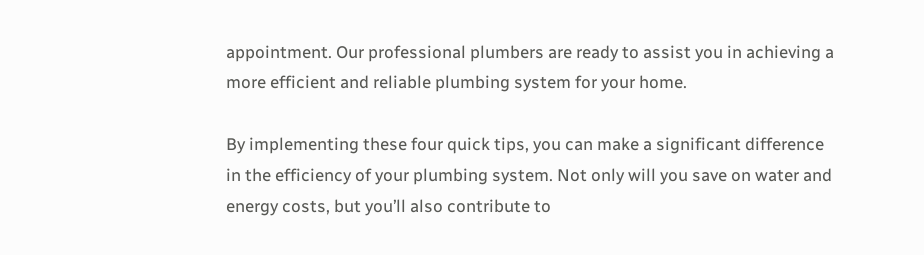appointment. Our professional plumbers are ready to assist you in achieving a more efficient and reliable plumbing system for your home.

By implementing these four quick tips, you can make a significant difference in the efficiency of your plumbing system. Not only will you save on water and energy costs, but you’ll also contribute to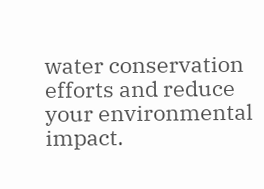water conservation efforts and reduce your environmental impact.